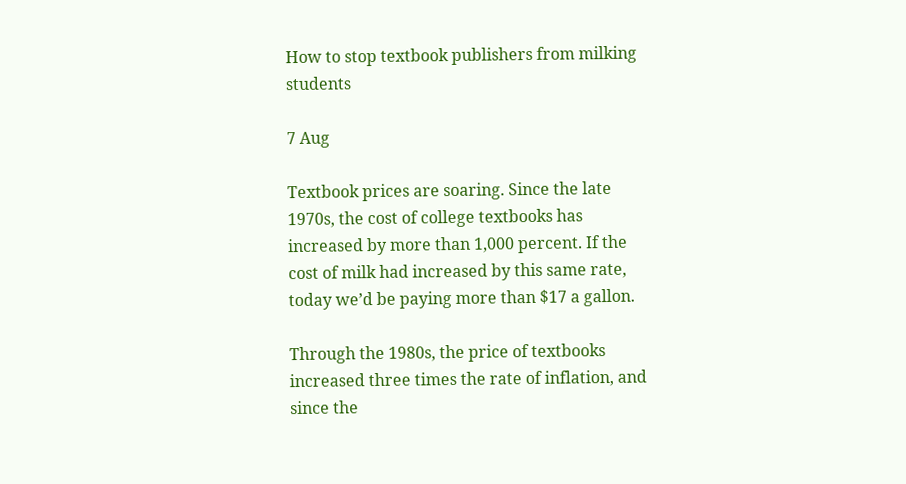How to stop textbook publishers from milking students

7 Aug

Textbook prices are soaring. Since the late 1970s, the cost of college textbooks has increased by more than 1,000 percent. If the cost of milk had increased by this same rate, today we’d be paying more than $17 a gallon.

Through the 1980s, the price of textbooks increased three times the rate of inflation, and since the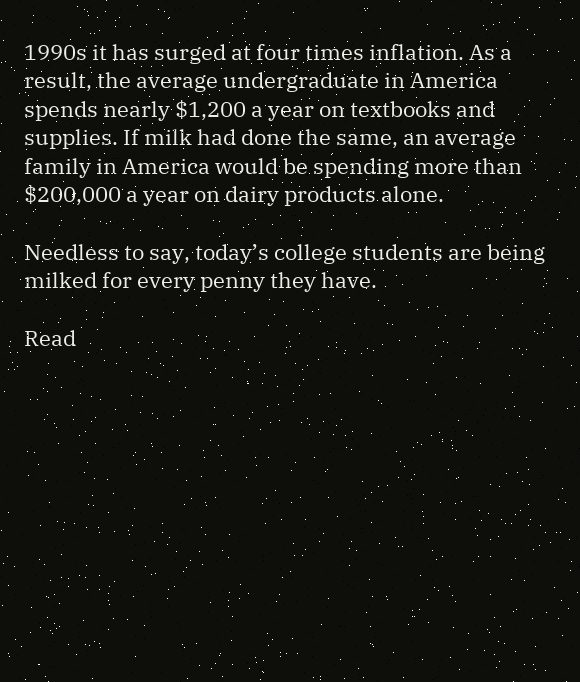1990s it has surged at four times inflation. As a result, the average undergraduate in America spends nearly $1,200 a year on textbooks and supplies. If milk had done the same, an average family in America would be spending more than $200,000 a year on dairy products alone.

Needless to say, today’s college students are being milked for every penny they have.

Read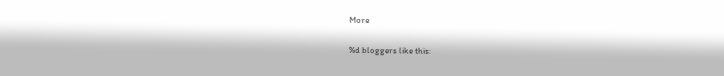More

%d bloggers like this: